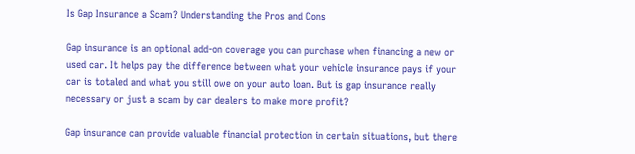Is Gap Insurance a Scam? Understanding the Pros and Cons

Gap insurance is an optional add-on coverage you can purchase when financing a new or used car. It helps pay the difference between what your vehicle insurance pays if your car is totaled and what you still owe on your auto loan. But is gap insurance really necessary or just a scam by car dealers to make more profit?

Gap insurance can provide valuable financial protection in certain situations, but there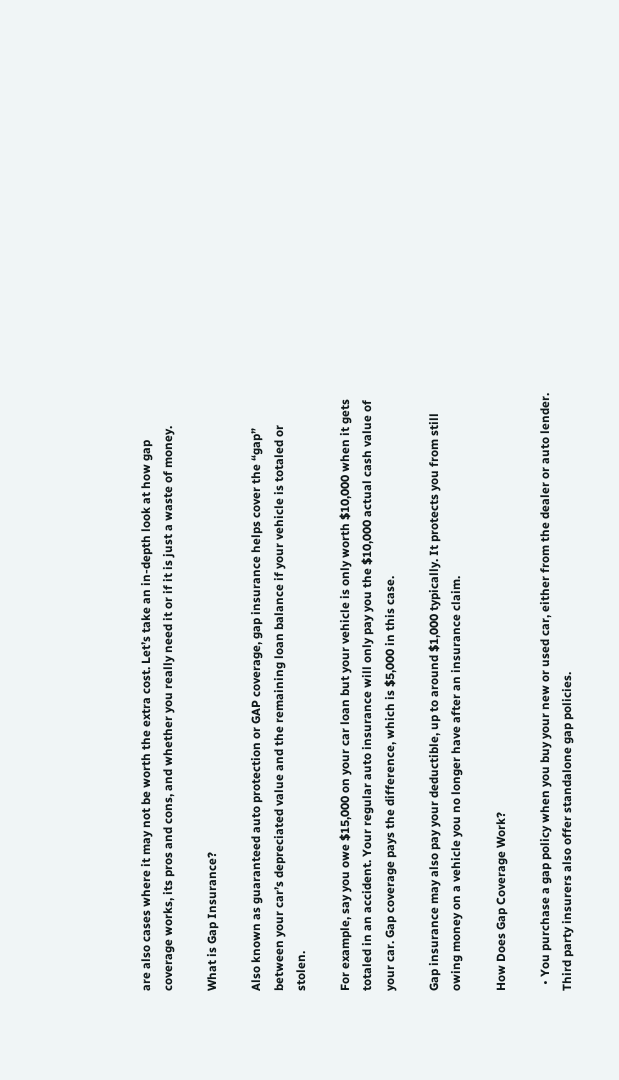are also cases where it may not be worth the extra cost. Let’s take an in-depth look at how gap coverage works, its pros and cons, and whether you really need it or if it is just a waste of money.

What is Gap Insurance?

Also known as guaranteed auto protection or GAP coverage, gap insurance helps cover the “gap” between your car’s depreciated value and the remaining loan balance if your vehicle is totaled or stolen.

For example, say you owe $15,000 on your car loan but your vehicle is only worth $10,000 when it gets totaled in an accident. Your regular auto insurance will only pay you the $10,000 actual cash value of your car. Gap coverage pays the difference, which is $5,000 in this case.

Gap insurance may also pay your deductible, up to around $1,000 typically. It protects you from still owing money on a vehicle you no longer have after an insurance claim.

How Does Gap Coverage Work?

  • You purchase a gap policy when you buy your new or used car, either from the dealer or auto lender. Third party insurers also offer standalone gap policies.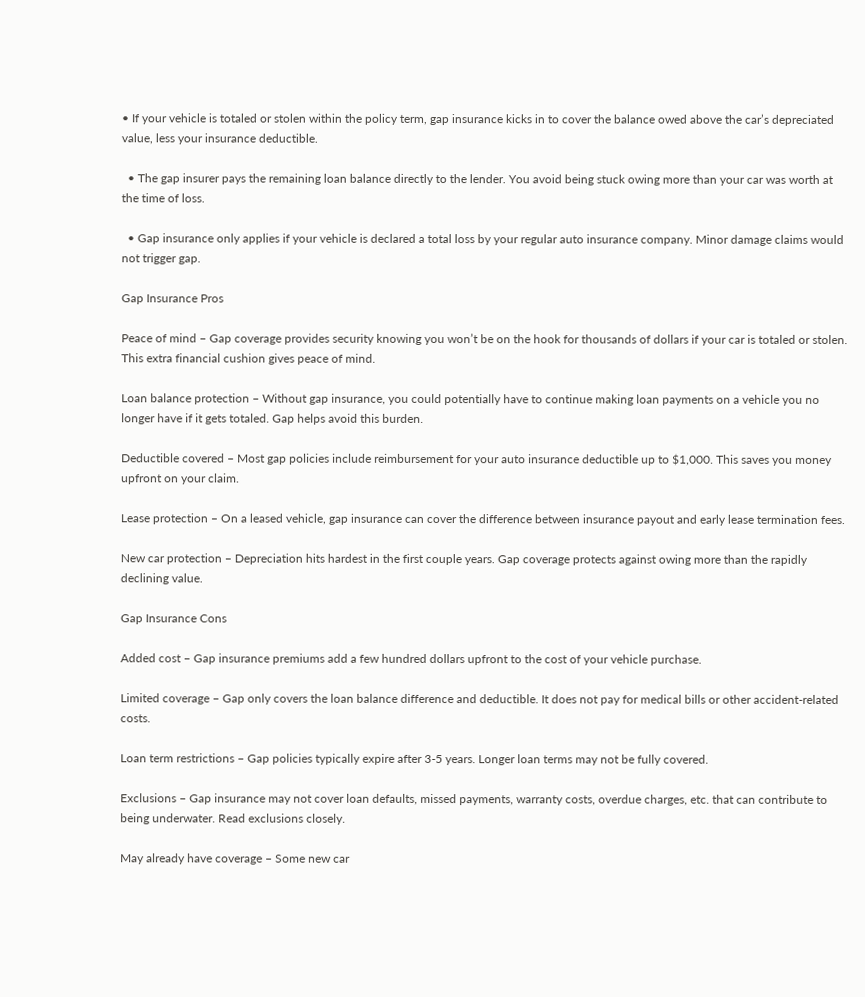• If your vehicle is totaled or stolen within the policy term, gap insurance kicks in to cover the balance owed above the car’s depreciated value, less your insurance deductible.

  • The gap insurer pays the remaining loan balance directly to the lender. You avoid being stuck owing more than your car was worth at the time of loss.

  • Gap insurance only applies if your vehicle is declared a total loss by your regular auto insurance company. Minor damage claims would not trigger gap.

Gap Insurance Pros

Peace of mind – Gap coverage provides security knowing you won’t be on the hook for thousands of dollars if your car is totaled or stolen. This extra financial cushion gives peace of mind.

Loan balance protection – Without gap insurance, you could potentially have to continue making loan payments on a vehicle you no longer have if it gets totaled. Gap helps avoid this burden.

Deductible covered – Most gap policies include reimbursement for your auto insurance deductible up to $1,000. This saves you money upfront on your claim.

Lease protection – On a leased vehicle, gap insurance can cover the difference between insurance payout and early lease termination fees.

New car protection – Depreciation hits hardest in the first couple years. Gap coverage protects against owing more than the rapidly declining value.

Gap Insurance Cons

Added cost – Gap insurance premiums add a few hundred dollars upfront to the cost of your vehicle purchase.

Limited coverage – Gap only covers the loan balance difference and deductible. It does not pay for medical bills or other accident-related costs.

Loan term restrictions – Gap policies typically expire after 3-5 years. Longer loan terms may not be fully covered.

Exclusions – Gap insurance may not cover loan defaults, missed payments, warranty costs, overdue charges, etc. that can contribute to being underwater. Read exclusions closely.

May already have coverage – Some new car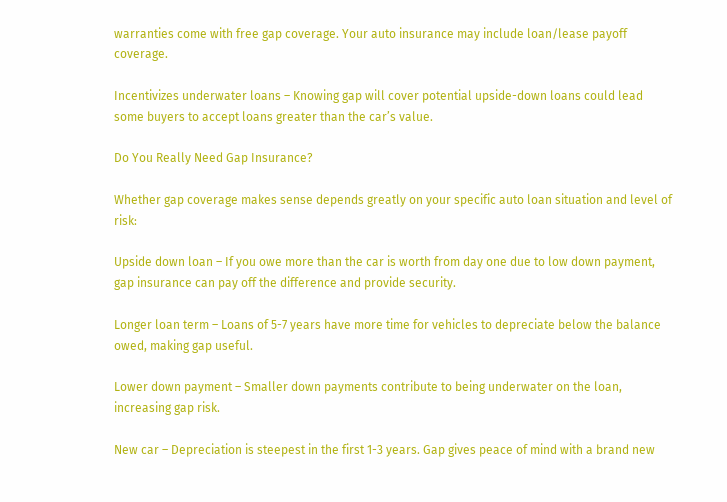warranties come with free gap coverage. Your auto insurance may include loan/lease payoff coverage.

Incentivizes underwater loans – Knowing gap will cover potential upside-down loans could lead some buyers to accept loans greater than the car’s value.

Do You Really Need Gap Insurance?

Whether gap coverage makes sense depends greatly on your specific auto loan situation and level of risk:

Upside down loan – If you owe more than the car is worth from day one due to low down payment, gap insurance can pay off the difference and provide security.

Longer loan term – Loans of 5-7 years have more time for vehicles to depreciate below the balance owed, making gap useful.

Lower down payment – Smaller down payments contribute to being underwater on the loan, increasing gap risk.

New car – Depreciation is steepest in the first 1-3 years. Gap gives peace of mind with a brand new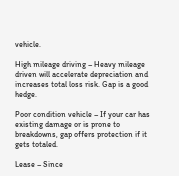vehicle.

High mileage driving – Heavy mileage driven will accelerate depreciation and increases total loss risk. Gap is a good hedge.

Poor condition vehicle – If your car has existing damage or is prone to breakdowns, gap offers protection if it gets totaled.

Lease – Since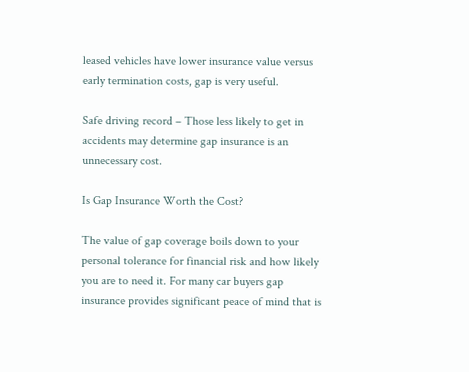leased vehicles have lower insurance value versus early termination costs, gap is very useful.

Safe driving record – Those less likely to get in accidents may determine gap insurance is an unnecessary cost.

Is Gap Insurance Worth the Cost?

The value of gap coverage boils down to your personal tolerance for financial risk and how likely you are to need it. For many car buyers gap insurance provides significant peace of mind that is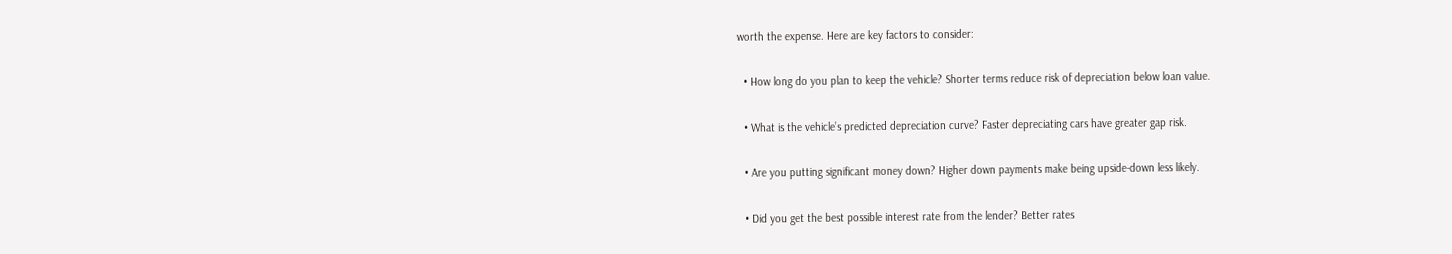worth the expense. Here are key factors to consider:

  • How long do you plan to keep the vehicle? Shorter terms reduce risk of depreciation below loan value.

  • What is the vehicle’s predicted depreciation curve? Faster depreciating cars have greater gap risk.

  • Are you putting significant money down? Higher down payments make being upside-down less likely.

  • Did you get the best possible interest rate from the lender? Better rates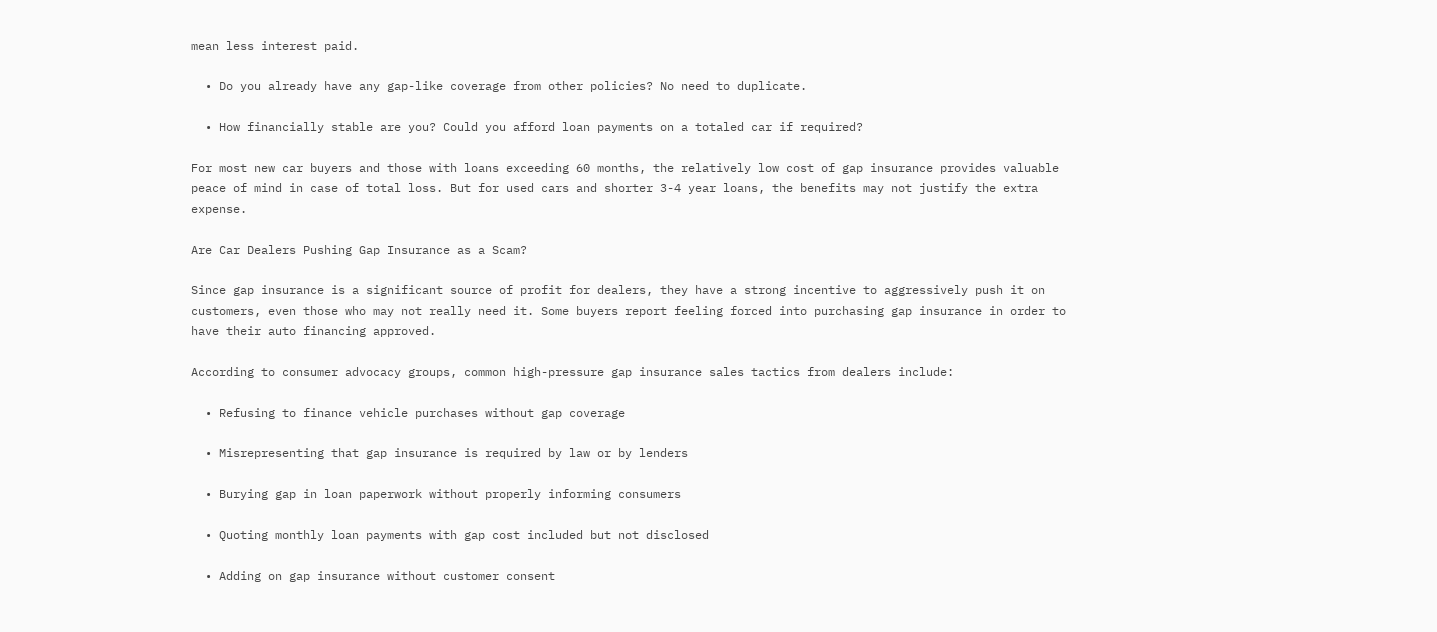mean less interest paid.

  • Do you already have any gap-like coverage from other policies? No need to duplicate.

  • How financially stable are you? Could you afford loan payments on a totaled car if required?

For most new car buyers and those with loans exceeding 60 months, the relatively low cost of gap insurance provides valuable peace of mind in case of total loss. But for used cars and shorter 3-4 year loans, the benefits may not justify the extra expense.

Are Car Dealers Pushing Gap Insurance as a Scam?

Since gap insurance is a significant source of profit for dealers, they have a strong incentive to aggressively push it on customers, even those who may not really need it. Some buyers report feeling forced into purchasing gap insurance in order to have their auto financing approved.

According to consumer advocacy groups, common high-pressure gap insurance sales tactics from dealers include:

  • Refusing to finance vehicle purchases without gap coverage

  • Misrepresenting that gap insurance is required by law or by lenders

  • Burying gap in loan paperwork without properly informing consumers

  • Quoting monthly loan payments with gap cost included but not disclosed

  • Adding on gap insurance without customer consent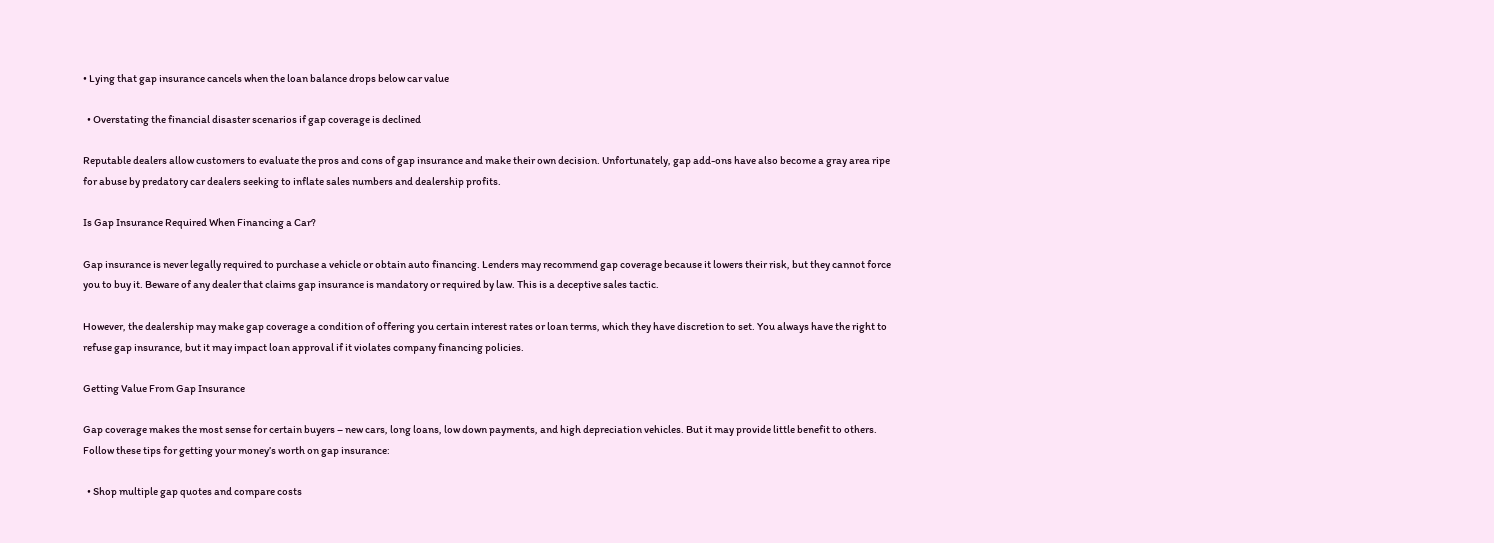• Lying that gap insurance cancels when the loan balance drops below car value

  • Overstating the financial disaster scenarios if gap coverage is declined

Reputable dealers allow customers to evaluate the pros and cons of gap insurance and make their own decision. Unfortunately, gap add-ons have also become a gray area ripe for abuse by predatory car dealers seeking to inflate sales numbers and dealership profits.

Is Gap Insurance Required When Financing a Car?

Gap insurance is never legally required to purchase a vehicle or obtain auto financing. Lenders may recommend gap coverage because it lowers their risk, but they cannot force you to buy it. Beware of any dealer that claims gap insurance is mandatory or required by law. This is a deceptive sales tactic.

However, the dealership may make gap coverage a condition of offering you certain interest rates or loan terms, which they have discretion to set. You always have the right to refuse gap insurance, but it may impact loan approval if it violates company financing policies.

Getting Value From Gap Insurance

Gap coverage makes the most sense for certain buyers – new cars, long loans, low down payments, and high depreciation vehicles. But it may provide little benefit to others. Follow these tips for getting your money’s worth on gap insurance:

  • Shop multiple gap quotes and compare costs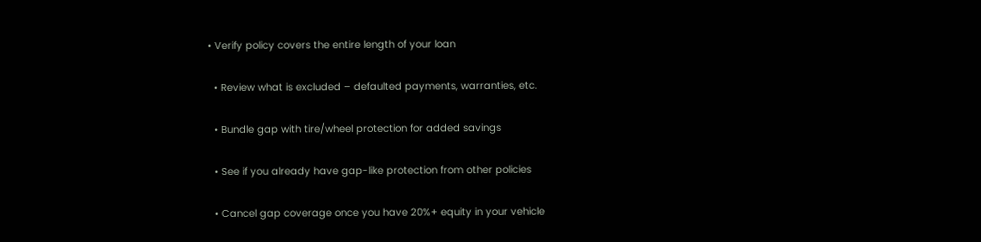• Verify policy covers the entire length of your loan

  • Review what is excluded – defaulted payments, warranties, etc.

  • Bundle gap with tire/wheel protection for added savings

  • See if you already have gap-like protection from other policies

  • Cancel gap coverage once you have 20%+ equity in your vehicle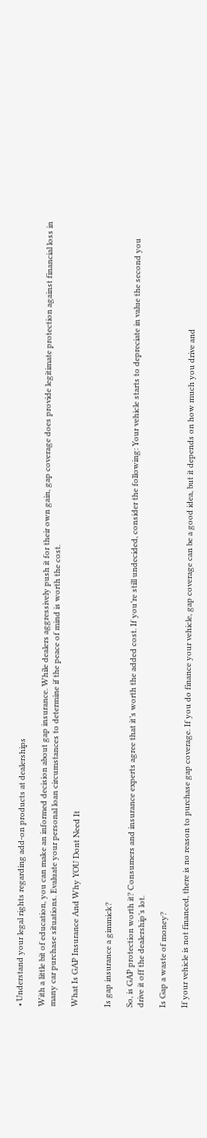• Understand your legal rights regarding add-on products at dealerships

With a little bit of education, you can make an informed decision about gap insurance. While dealers aggressively push it for their own gain, gap coverage does provide legitimate protection against financial loss in many car purchase situations. Evaluate your personal loan circumstances to determine if the peace of mind is worth the cost.

What Is GAP Insurance And Why YOU Dont Need It


Is gap insurance a gimmick?

So, is GAP protection worth it? Consumers and insurance experts agree that it’s worth the added cost. If you’re still undecided, consider the following: Your vehicle starts to depreciate in value the second you drive it off the dealership’s lot.

Is Gap a waste of money?

If your vehicle is not financed, there is no reason to purchase gap coverage. If you do finance your vehicle, gap coverage can be a good idea, but it depends on how much you drive and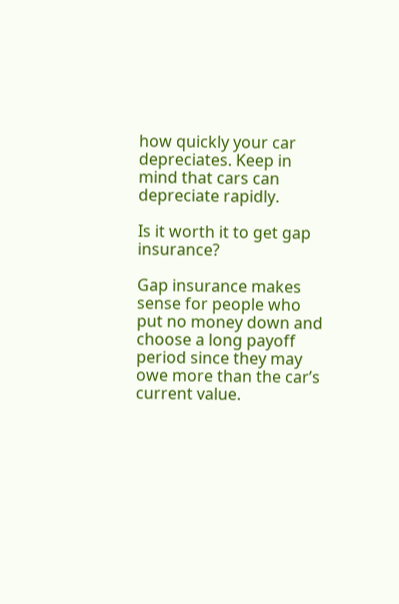how quickly your car depreciates. Keep in mind that cars can depreciate rapidly.

Is it worth it to get gap insurance?

Gap insurance makes sense for people who put no money down and choose a long payoff period since they may owe more than the car’s current value.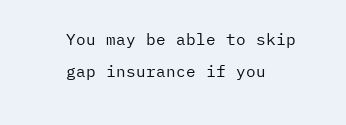You may be able to skip gap insurance if you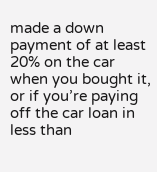made a down payment of at least 20% on the car when you bought it, or if you’re paying off the car loan in less than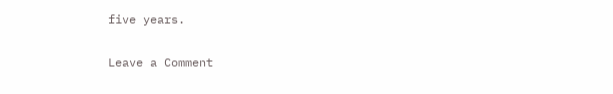five years.

Leave a Comment